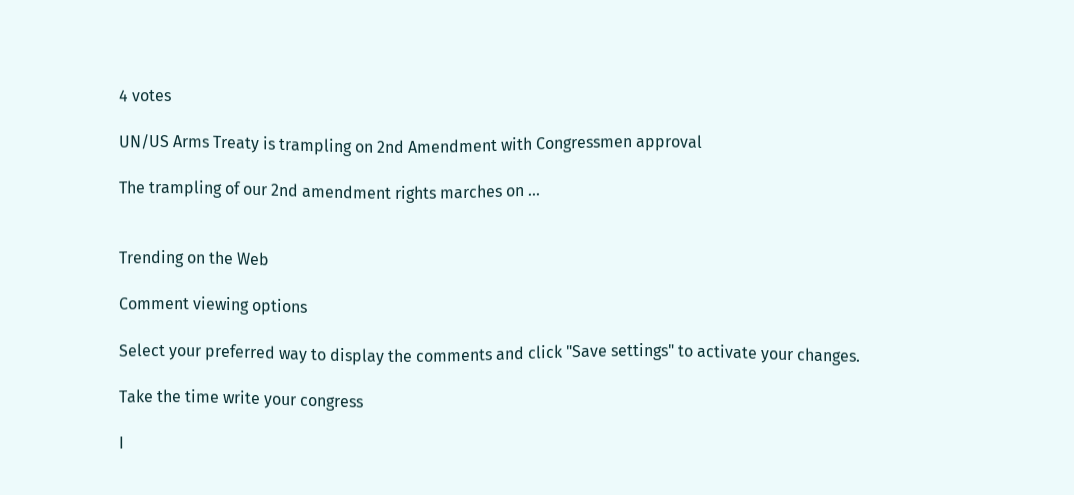4 votes

UN/US Arms Treaty is trampling on 2nd Amendment with Congressmen approval

The trampling of our 2nd amendment rights marches on ...


Trending on the Web

Comment viewing options

Select your preferred way to display the comments and click "Save settings" to activate your changes.

Take the time write your congress

I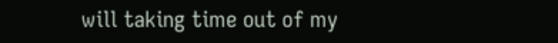will taking time out of my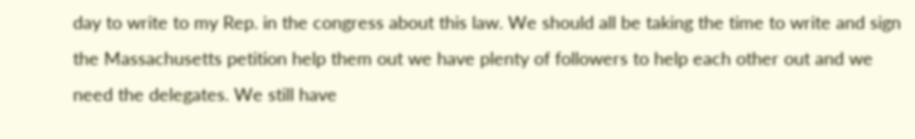day to write to my Rep. in the congress about this law. We should all be taking the time to write and sign the Massachusetts petition help them out we have plenty of followers to help each other out and we need the delegates. We still have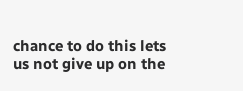chance to do this lets us not give up on the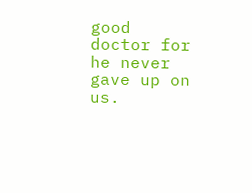good doctor for he never gave up on us.